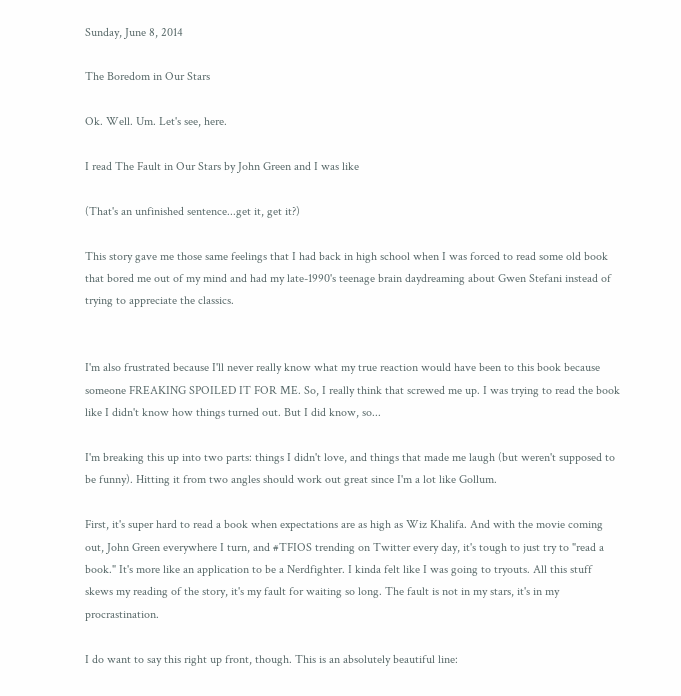Sunday, June 8, 2014

The Boredom in Our Stars

Ok. Well. Um. Let's see, here.

I read The Fault in Our Stars by John Green and I was like

(That's an unfinished sentence...get it, get it?)

This story gave me those same feelings that I had back in high school when I was forced to read some old book that bored me out of my mind and had my late-1990's teenage brain daydreaming about Gwen Stefani instead of trying to appreciate the classics.


I'm also frustrated because I'll never really know what my true reaction would have been to this book because someone FREAKING SPOILED IT FOR ME. So, I really think that screwed me up. I was trying to read the book like I didn't know how things turned out. But I did know, so...

I'm breaking this up into two parts: things I didn't love, and things that made me laugh (but weren't supposed to be funny). Hitting it from two angles should work out great since I'm a lot like Gollum.

First, it's super hard to read a book when expectations are as high as Wiz Khalifa. And with the movie coming out, John Green everywhere I turn, and #TFIOS trending on Twitter every day, it's tough to just try to "read a book." It's more like an application to be a Nerdfighter. I kinda felt like I was going to tryouts. All this stuff skews my reading of the story, it's my fault for waiting so long. The fault is not in my stars, it's in my procrastination.

I do want to say this right up front, though. This is an absolutely beautiful line: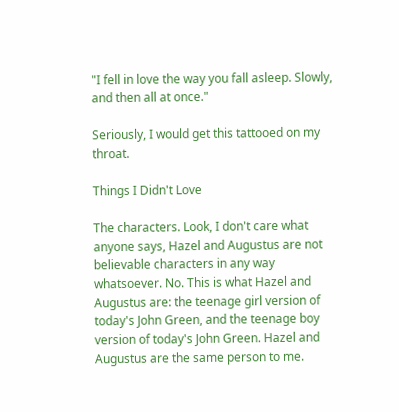"I fell in love the way you fall asleep. Slowly, and then all at once."

Seriously, I would get this tattooed on my throat.

Things I Didn't Love

The characters. Look, I don't care what anyone says, Hazel and Augustus are not believable characters in any way whatsoever. No. This is what Hazel and Augustus are: the teenage girl version of today's John Green, and the teenage boy version of today's John Green. Hazel and Augustus are the same person to me.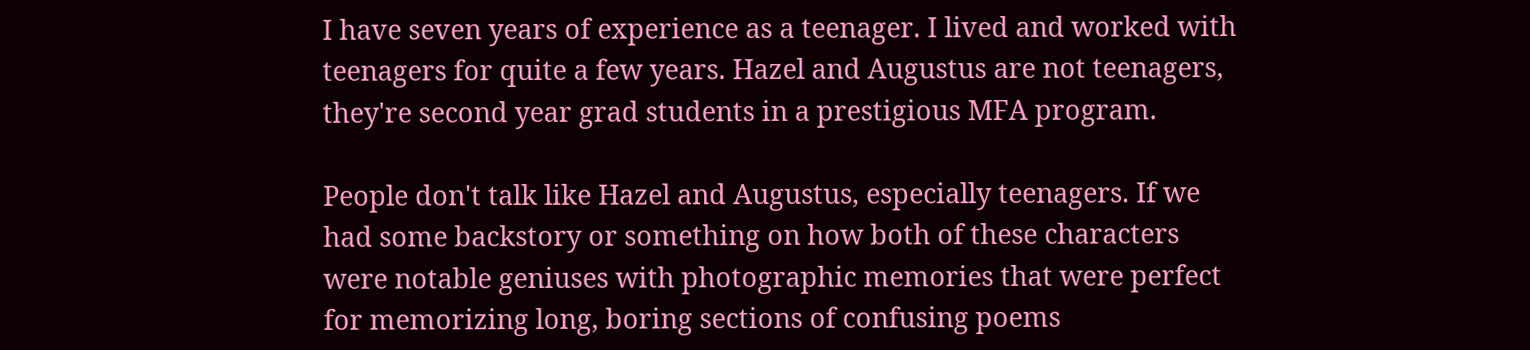I have seven years of experience as a teenager. I lived and worked with teenagers for quite a few years. Hazel and Augustus are not teenagers, they're second year grad students in a prestigious MFA program.

People don't talk like Hazel and Augustus, especially teenagers. If we had some backstory or something on how both of these characters were notable geniuses with photographic memories that were perfect for memorizing long, boring sections of confusing poems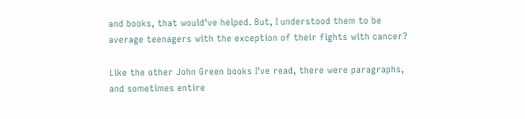and books, that would've helped. But, I understood them to be average teenagers with the exception of their fights with cancer?

Like the other John Green books I've read, there were paragraphs, and sometimes entire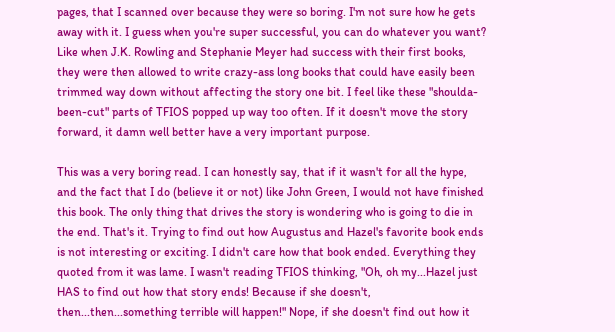pages, that I scanned over because they were so boring. I'm not sure how he gets away with it. I guess when you're super successful, you can do whatever you want? Like when J.K. Rowling and Stephanie Meyer had success with their first books, they were then allowed to write crazy-ass long books that could have easily been trimmed way down without affecting the story one bit. I feel like these "shoulda-been-cut" parts of TFIOS popped up way too often. If it doesn't move the story forward, it damn well better have a very important purpose.

This was a very boring read. I can honestly say, that if it wasn't for all the hype, and the fact that I do (believe it or not) like John Green, I would not have finished this book. The only thing that drives the story is wondering who is going to die in the end. That's it. Trying to find out how Augustus and Hazel's favorite book ends is not interesting or exciting. I didn't care how that book ended. Everything they quoted from it was lame. I wasn't reading TFIOS thinking, "Oh, oh my...Hazel just HAS to find out how that story ends! Because if she doesn't, then...then...something terrible will happen!" Nope, if she doesn't find out how it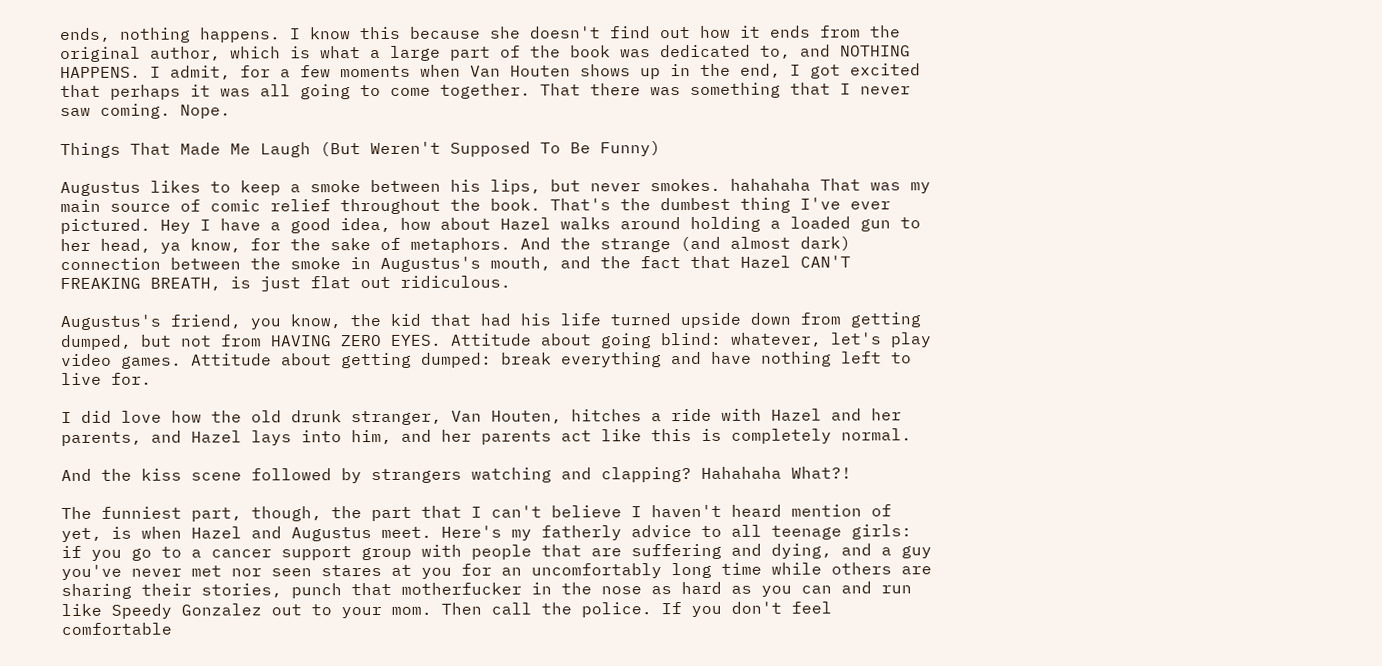ends, nothing happens. I know this because she doesn't find out how it ends from the original author, which is what a large part of the book was dedicated to, and NOTHING HAPPENS. I admit, for a few moments when Van Houten shows up in the end, I got excited that perhaps it was all going to come together. That there was something that I never saw coming. Nope.

Things That Made Me Laugh (But Weren't Supposed To Be Funny)

Augustus likes to keep a smoke between his lips, but never smokes. hahahaha That was my main source of comic relief throughout the book. That's the dumbest thing I've ever pictured. Hey I have a good idea, how about Hazel walks around holding a loaded gun to her head, ya know, for the sake of metaphors. And the strange (and almost dark) connection between the smoke in Augustus's mouth, and the fact that Hazel CAN'T FREAKING BREATH, is just flat out ridiculous.

Augustus's friend, you know, the kid that had his life turned upside down from getting dumped, but not from HAVING ZERO EYES. Attitude about going blind: whatever, let's play video games. Attitude about getting dumped: break everything and have nothing left to live for.

I did love how the old drunk stranger, Van Houten, hitches a ride with Hazel and her parents, and Hazel lays into him, and her parents act like this is completely normal.

And the kiss scene followed by strangers watching and clapping? Hahahaha What?!

The funniest part, though, the part that I can't believe I haven't heard mention of yet, is when Hazel and Augustus meet. Here's my fatherly advice to all teenage girls: if you go to a cancer support group with people that are suffering and dying, and a guy you've never met nor seen stares at you for an uncomfortably long time while others are sharing their stories, punch that motherfucker in the nose as hard as you can and run like Speedy Gonzalez out to your mom. Then call the police. If you don't feel comfortable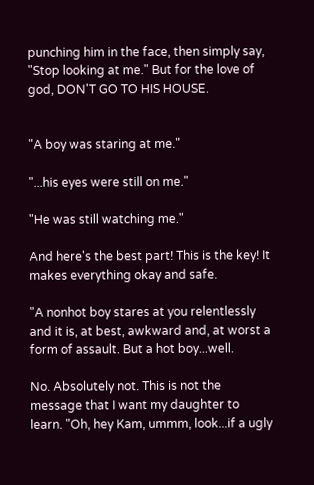punching him in the face, then simply say, "Stop looking at me." But for the love of god, DON'T GO TO HIS HOUSE.


"A boy was staring at me."

"...his eyes were still on me."

"He was still watching me."

And here's the best part! This is the key! It makes everything okay and safe.

"A nonhot boy stares at you relentlessly and it is, at best, awkward and, at worst a form of assault. But a hot boy...well.

No. Absolutely not. This is not the message that I want my daughter to learn. "Oh, hey Kam, ummm, look...if a ugly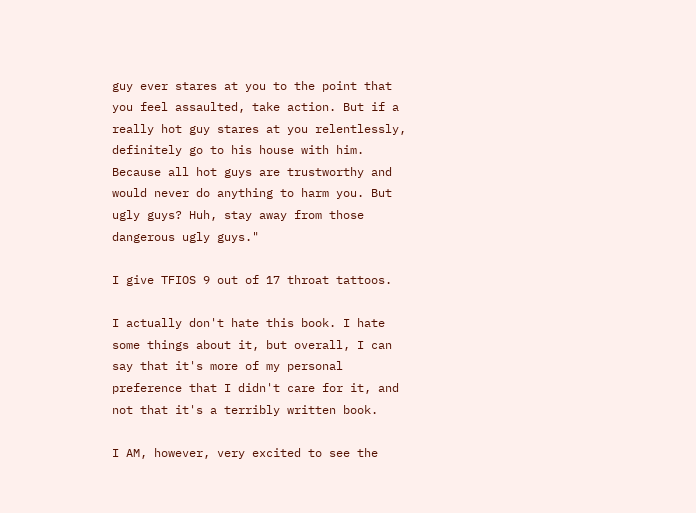guy ever stares at you to the point that you feel assaulted, take action. But if a really hot guy stares at you relentlessly, definitely go to his house with him. Because all hot guys are trustworthy and would never do anything to harm you. But ugly guys? Huh, stay away from those dangerous ugly guys."

I give TFIOS 9 out of 17 throat tattoos.

I actually don't hate this book. I hate some things about it, but overall, I can say that it's more of my personal preference that I didn't care for it, and not that it's a terribly written book.

I AM, however, very excited to see the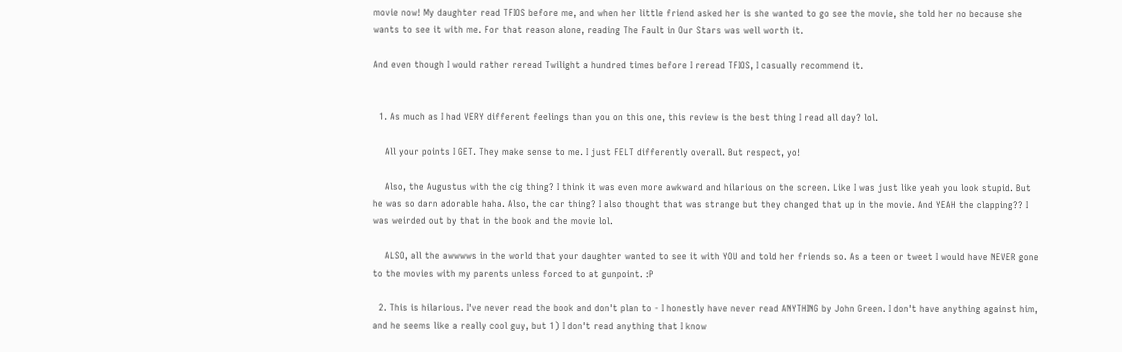movie now! My daughter read TFIOS before me, and when her little friend asked her is she wanted to go see the movie, she told her no because she wants to see it with me. For that reason alone, reading The Fault in Our Stars was well worth it.

And even though I would rather reread Twilight a hundred times before I reread TFIOS, I casually recommend it.


  1. As much as I had VERY different feelings than you on this one, this review is the best thing I read all day? lol.

    All your points I GET. They make sense to me. I just FELT differently overall. But respect, yo!

    Also, the Augustus with the cig thing? I think it was even more awkward and hilarious on the screen. Like I was just like yeah you look stupid. But he was so darn adorable haha. Also, the car thing? I also thought that was strange but they changed that up in the movie. And YEAH the clapping?? I was weirded out by that in the book and the movie lol.

    ALSO, all the awwwws in the world that your daughter wanted to see it with YOU and told her friends so. As a teen or tweet I would have NEVER gone to the movies with my parents unless forced to at gunpoint. :P

  2. This is hilarious. I've never read the book and don't plan to - I honestly have never read ANYTHING by John Green. I don't have anything against him, and he seems like a really cool guy, but 1) I don't read anything that I know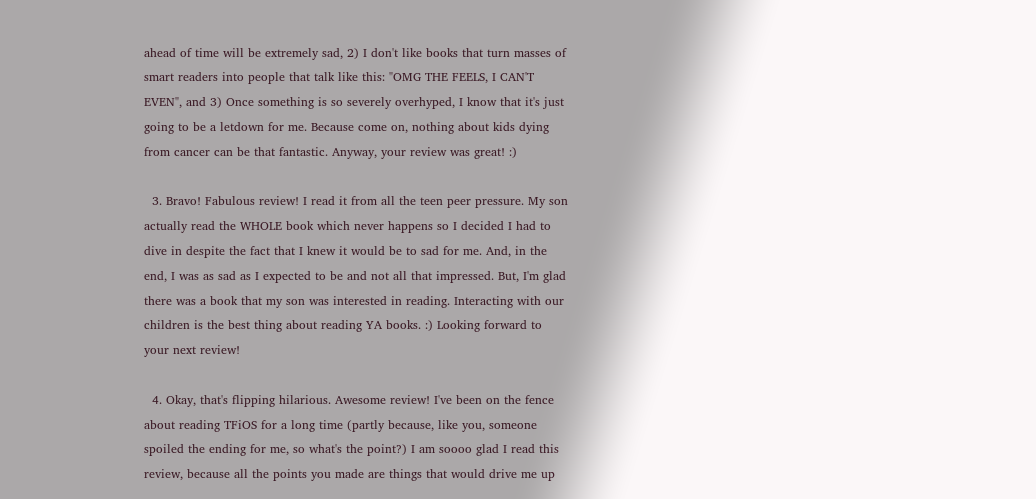ahead of time will be extremely sad, 2) I don't like books that turn masses of smart readers into people that talk like this: "OMG THE FEELS, I CAN'T EVEN", and 3) Once something is so severely overhyped, I know that it's just going to be a letdown for me. Because come on, nothing about kids dying from cancer can be that fantastic. Anyway, your review was great! :)

  3. Bravo! Fabulous review! I read it from all the teen peer pressure. My son actually read the WHOLE book which never happens so I decided I had to dive in despite the fact that I knew it would be to sad for me. And, in the end, I was as sad as I expected to be and not all that impressed. But, I'm glad there was a book that my son was interested in reading. Interacting with our children is the best thing about reading YA books. :) Looking forward to your next review!

  4. Okay, that's flipping hilarious. Awesome review! I've been on the fence about reading TFiOS for a long time (partly because, like you, someone spoiled the ending for me, so what's the point?) I am soooo glad I read this review, because all the points you made are things that would drive me up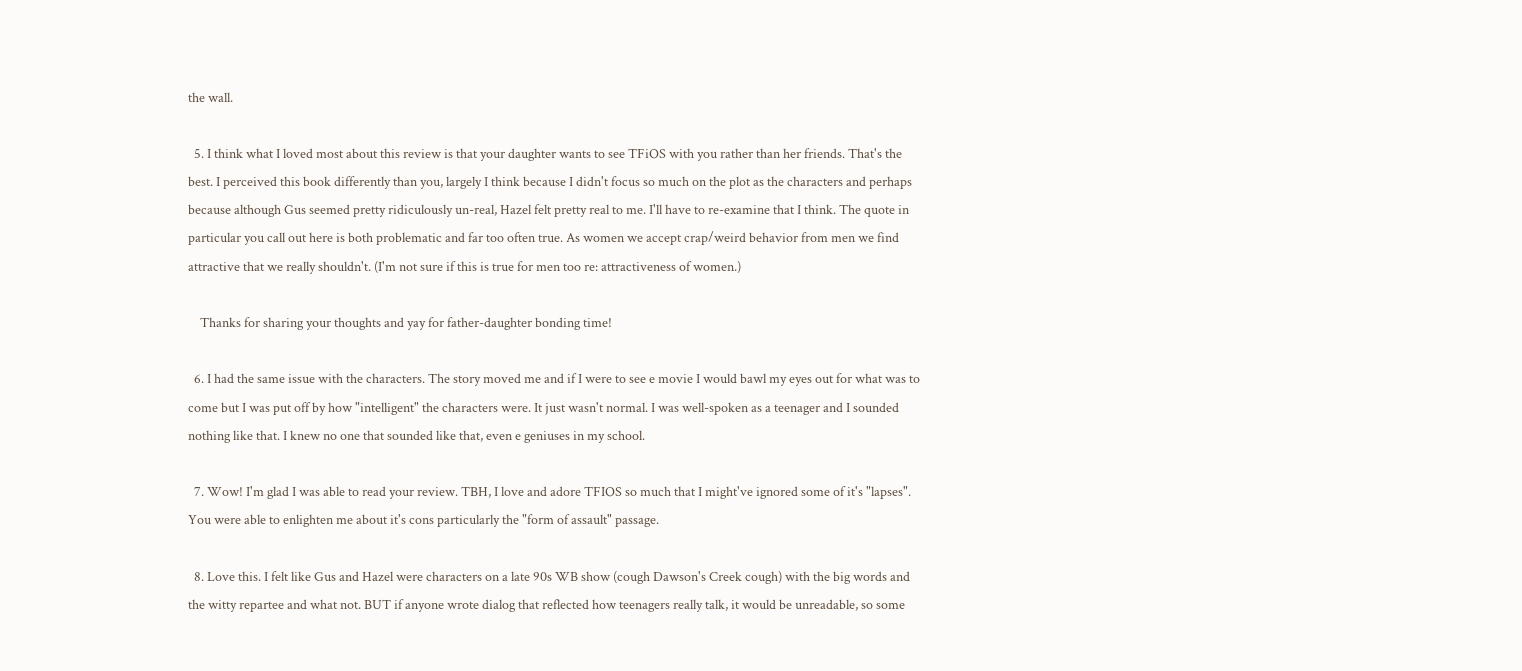the wall.

  5. I think what I loved most about this review is that your daughter wants to see TFiOS with you rather than her friends. That's the best. I perceived this book differently than you, largely I think because I didn't focus so much on the plot as the characters and perhaps because although Gus seemed pretty ridiculously un-real, Hazel felt pretty real to me. I'll have to re-examine that I think. The quote in particular you call out here is both problematic and far too often true. As women we accept crap/weird behavior from men we find attractive that we really shouldn't. (I'm not sure if this is true for men too re: attractiveness of women.)

    Thanks for sharing your thoughts and yay for father-daughter bonding time!

  6. I had the same issue with the characters. The story moved me and if I were to see e movie I would bawl my eyes out for what was to come but I was put off by how "intelligent" the characters were. It just wasn't normal. I was well-spoken as a teenager and I sounded nothing like that. I knew no one that sounded like that, even e geniuses in my school.

  7. Wow! I'm glad I was able to read your review. TBH, I love and adore TFIOS so much that I might've ignored some of it's "lapses". You were able to enlighten me about it's cons particularly the "form of assault" passage.

  8. Love this. I felt like Gus and Hazel were characters on a late 90s WB show (cough Dawson's Creek cough) with the big words and the witty repartee and what not. BUT if anyone wrote dialog that reflected how teenagers really talk, it would be unreadable, so some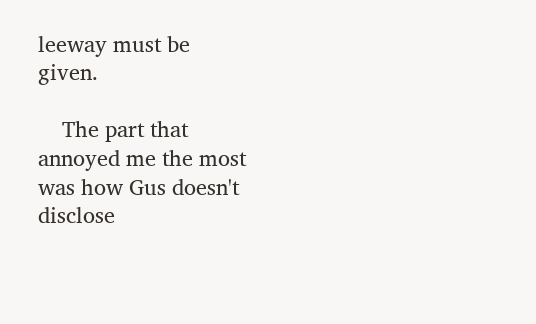leeway must be given.

    The part that annoyed me the most was how Gus doesn't disclose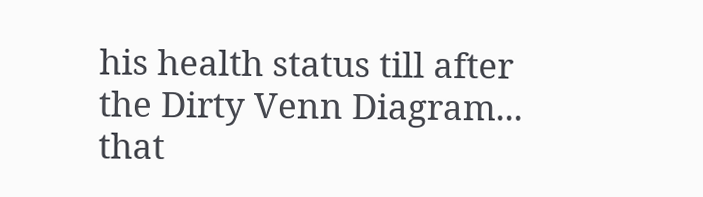his health status till after the Dirty Venn Diagram... that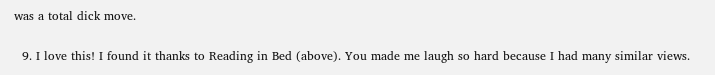was a total dick move.

  9. I love this! I found it thanks to Reading in Bed (above). You made me laugh so hard because I had many similar views.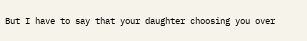But I have to say that your daughter choosing you over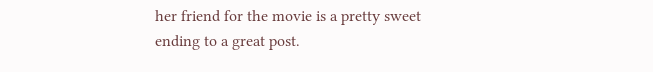her friend for the movie is a pretty sweet ending to a great post.